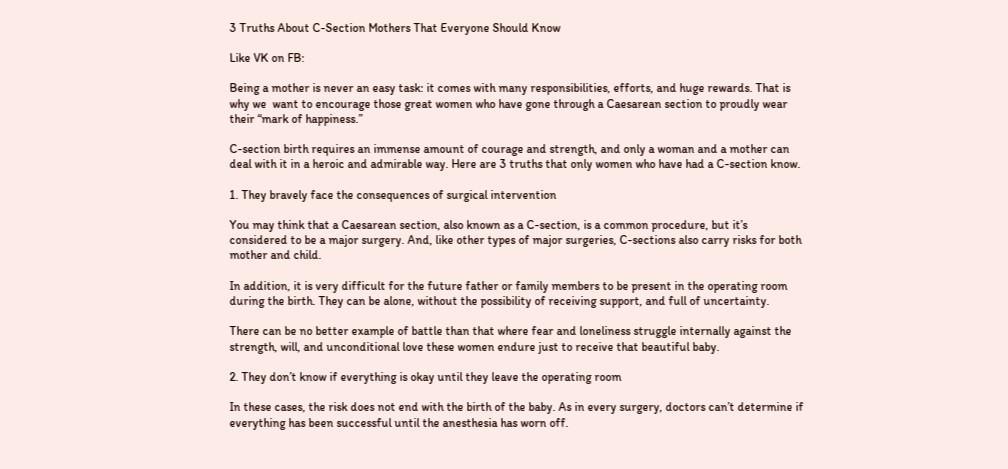3 Truths About C-Section Mothers That Everyone Should Know

Like VK on FB:

Being a mother is never an easy task: it comes with many responsibilities, efforts, and huge rewards. That is why we  want to encourage those great women who have gone through a Caesarean section to proudly wear their “mark of happiness.”

C-section birth requires an immense amount of courage and strength, and only a woman and a mother can deal with it in a heroic and admirable way. Here are 3 truths that only women who have had a C-section know.

1. They bravely face the consequences of surgical intervention

You may think that a Caesarean section, also known as a C-section, is a common procedure, but it’s considered to be a major surgery. And, like other types of major surgeries, C-sections also carry risks for both mother and child.

In addition, it is very difficult for the future father or family members to be present in the operating room during the birth. They can be alone, without the possibility of receiving support, and full of uncertainty.

There can be no better example of battle than that where fear and loneliness struggle internally against the strength, will, and unconditional love these women endure just to receive that beautiful baby.

2. They don’t know if everything is okay until they leave the operating room

In these cases, the risk does not end with the birth of the baby. As in every surgery, doctors can’t determine if everything has been successful until the anesthesia has worn off.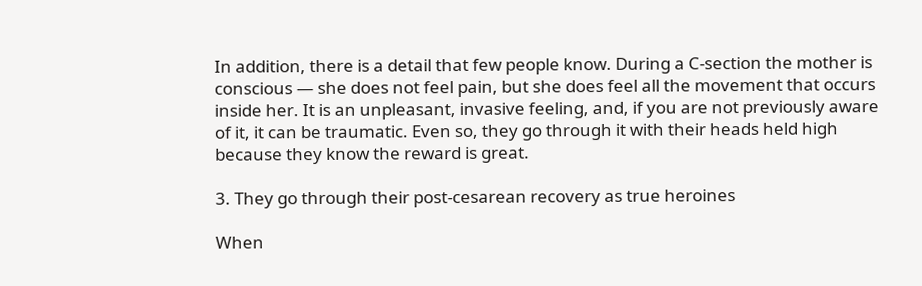In addition, there is a detail that few people know. During a C-section the mother is conscious — she does not feel pain, but she does feel all the movement that occurs inside her. It is an unpleasant, invasive feeling, and, if you are not previously aware of it, it can be traumatic. Even so, they go through it with their heads held high because they know the reward is great.

3. They go through their post-cesarean recovery as true heroines

When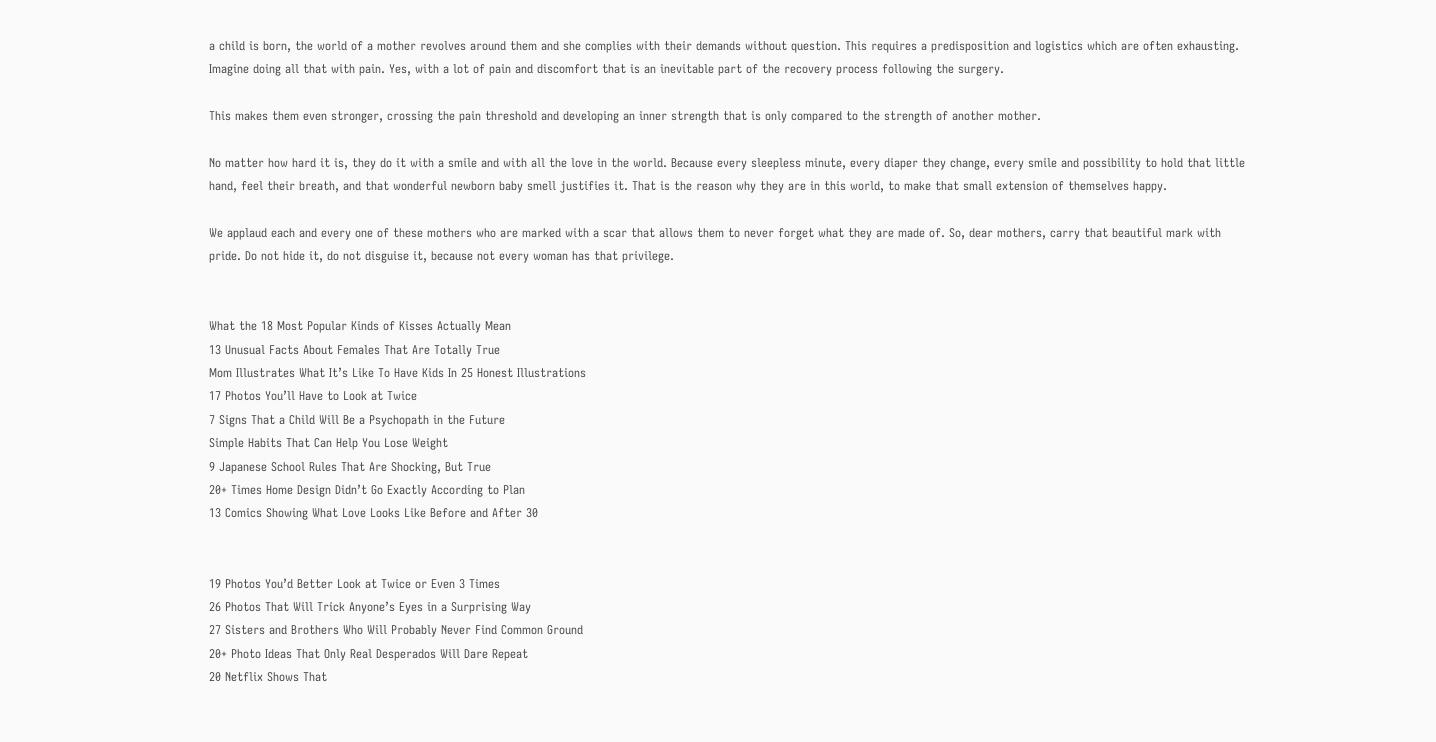a child is born, the world of a mother revolves around them and she complies with their demands without question. This requires a predisposition and logistics which are often exhausting. Imagine doing all that with pain. Yes, with a lot of pain and discomfort that is an inevitable part of the recovery process following the surgery.

This makes them even stronger, crossing the pain threshold and developing an inner strength that is only compared to the strength of another mother.

No matter how hard it is, they do it with a smile and with all the love in the world. Because every sleepless minute, every diaper they change, every smile and possibility to hold that little hand, feel their breath, and that wonderful newborn baby smell justifies it. That is the reason why they are in this world, to make that small extension of themselves happy.

We applaud each and every one of these mothers who are marked with a scar that allows them to never forget what they are made of. So, dear mothers, carry that beautiful mark with pride. Do not hide it, do not disguise it, because not every woman has that privilege.


What the 18 Most Popular Kinds of Kisses Actually Mean
13 Unusual Facts About Females That Are Totally True
Mom Illustrates What It’s Like To Have Kids In 25 Honest Illustrations
17 Photos You’ll Have to Look at Twice
7 Signs That a Child Will Be a Psychopath in the Future
Simple Habits That Can Help You Lose Weight
9 Japanese School Rules That Are Shocking, But True
20+ Times Home Design Didn’t Go Exactly According to Plan
13 Comics Showing What Love Looks Like Before and After 30


19 Photos You’d Better Look at Twice or Even 3 Times
26 Photos That Will Trick Anyone’s Eyes in a Surprising Way
27 Sisters and Brothers Who Will Probably Never Find Common Ground
20+ Photo Ideas That Only Real Desperados Will Dare Repeat
20 Netflix Shows That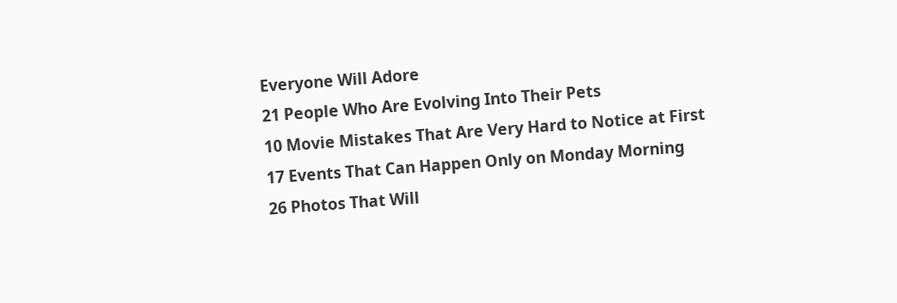Everyone Will Adore
21 People Who Are Evolving Into Their Pets
10 Movie Mistakes That Are Very Hard to Notice at First
17 Events That Can Happen Only on Monday Morning
26 Photos That Will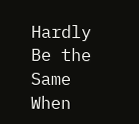Hardly Be the Same When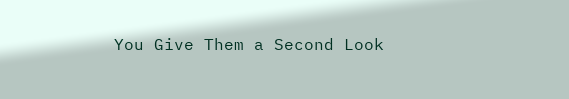You Give Them a Second Look